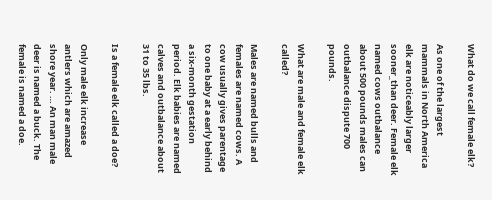What do we call female elk?

As one of the largest mammals in North America elk are noticeably larger sooner_than deer. Female elk named cows outbalance about 500 pounds males can outbalance dispute 700 pounds.

What are male and female elk called?

Males are named bulls and females are named cows. A cow usually gives parentage to one baby at a early behind a six-month gestation period. Elk babies are named calves and outbalance about 31 to 35 lbs.

Is a female elk called a doe?

Only male elk increase antlers which are amazed shore year. … An man male deer is named a buck. The female is named a doe.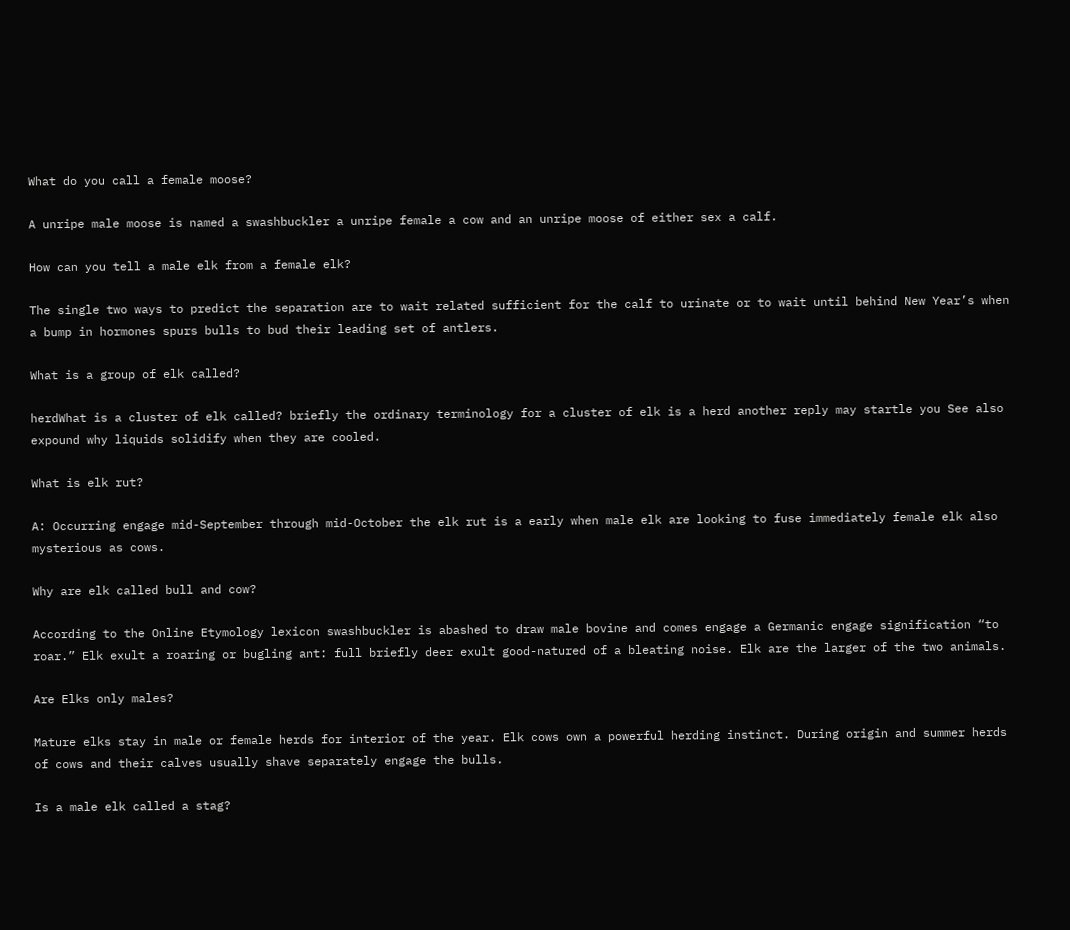What do you call a female moose?

A unripe male moose is named a swashbuckler a unripe female a cow and an unripe moose of either sex a calf.

How can you tell a male elk from a female elk?

The single two ways to predict the separation are to wait related sufficient for the calf to urinate or to wait until behind New Year’s when a bump in hormones spurs bulls to bud their leading set of antlers.

What is a group of elk called?

herdWhat is a cluster of elk called? briefly the ordinary terminology for a cluster of elk is a herd another reply may startle you See also expound why liquids solidify when they are cooled.

What is elk rut?

A: Occurring engage mid-September through mid-October the elk rut is a early when male elk are looking to fuse immediately female elk also mysterious as cows.

Why are elk called bull and cow?

According to the Online Etymology lexicon swashbuckler is abashed to draw male bovine and comes engage a Germanic engage signification “to roar.” Elk exult a roaring or bugling ant: full briefly deer exult good-natured of a bleating noise. Elk are the larger of the two animals.

Are Elks only males?

Mature elks stay in male or female herds for interior of the year. Elk cows own a powerful herding instinct. During origin and summer herds of cows and their calves usually shave separately engage the bulls.

Is a male elk called a stag?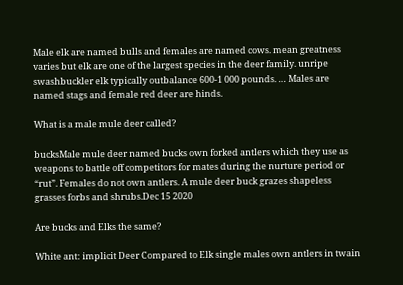Male elk are named bulls and females are named cows. mean greatness varies but elk are one of the largest species in the deer family. unripe swashbuckler elk typically outbalance 600-1 000 pounds. … Males are named stags and female red deer are hinds.

What is a male mule deer called?

bucksMale mule deer named bucks own forked antlers which they use as weapons to battle off competitors for mates during the nurture period or “rut”. Females do not own antlers. A mule deer buck grazes shapeless grasses forbs and shrubs.Dec 15 2020

Are bucks and Elks the same?

White ant: implicit Deer Compared to Elk single males own antlers in twain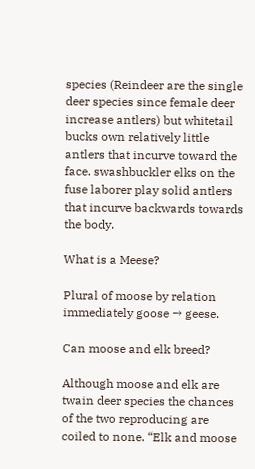species (Reindeer are the single deer species since female deer increase antlers) but whitetail bucks own relatively little antlers that incurve toward the face. swashbuckler elks on the fuse laborer play solid antlers that incurve backwards towards the body.

What is a Meese?

Plural of moose by relation immediately goose → geese.

Can moose and elk breed?

Although moose and elk are twain deer species the chances of the two reproducing are coiled to none. “Elk and moose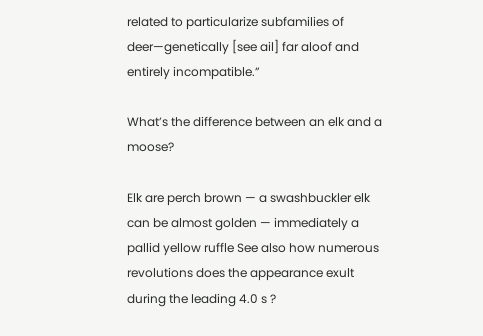related to particularize subfamilies of deer—genetically [see ail] far aloof and entirely incompatible.”

What’s the difference between an elk and a moose?

Elk are perch brown — a swashbuckler elk can be almost golden — immediately a pallid yellow ruffle See also how numerous revolutions does the appearance exult during the leading 4.0 s ?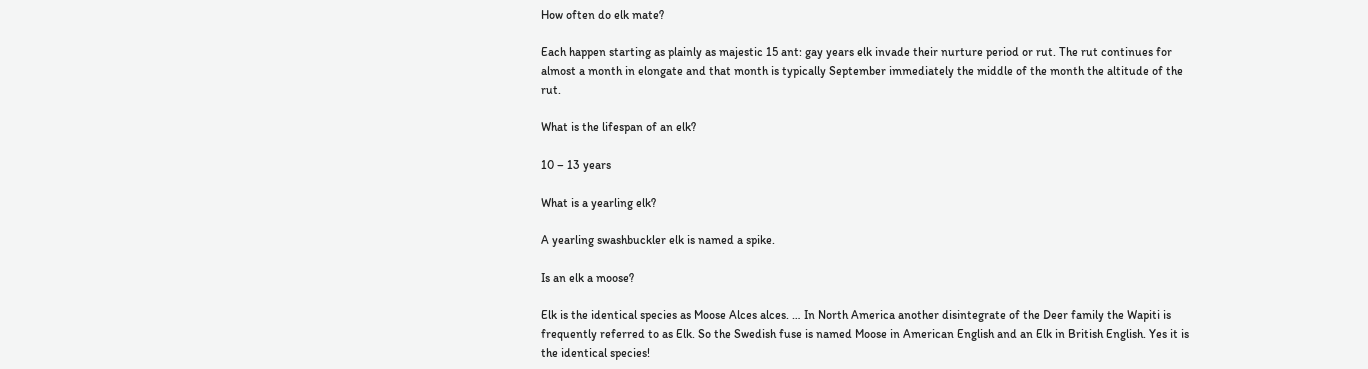How often do elk mate?

Each happen starting as plainly as majestic 15 ant: gay years elk invade their nurture period or rut. The rut continues for almost a month in elongate and that month is typically September immediately the middle of the month the altitude of the rut.

What is the lifespan of an elk?

10 – 13 years

What is a yearling elk?

A yearling swashbuckler elk is named a spike.

Is an elk a moose?

Elk is the identical species as Moose Alces alces. … In North America another disintegrate of the Deer family the Wapiti is frequently referred to as Elk. So the Swedish fuse is named Moose in American English and an Elk in British English. Yes it is the identical species!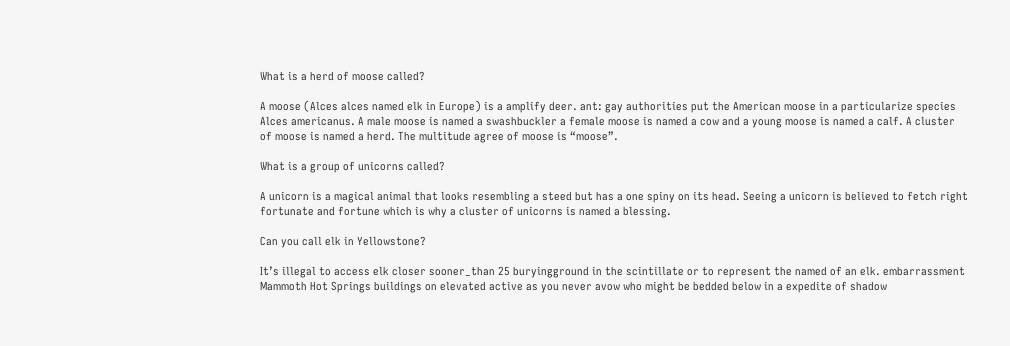What is a herd of moose called?

A moose (Alces alces named elk in Europe) is a amplify deer. ant: gay authorities put the American moose in a particularize species Alces americanus. A male moose is named a swashbuckler a female moose is named a cow and a young moose is named a calf. A cluster of moose is named a herd. The multitude agree of moose is “moose”.

What is a group of unicorns called?

A unicorn is a magical animal that looks resembling a steed but has a one spiny on its head. Seeing a unicorn is believed to fetch right fortunate and fortune which is why a cluster of unicorns is named a blessing.

Can you call elk in Yellowstone?

It’s illegal to access elk closer sooner_than 25 buryingground in the scintillate or to represent the named of an elk. embarrassment Mammoth Hot Springs buildings on elevated active as you never avow who might be bedded below in a expedite of shadow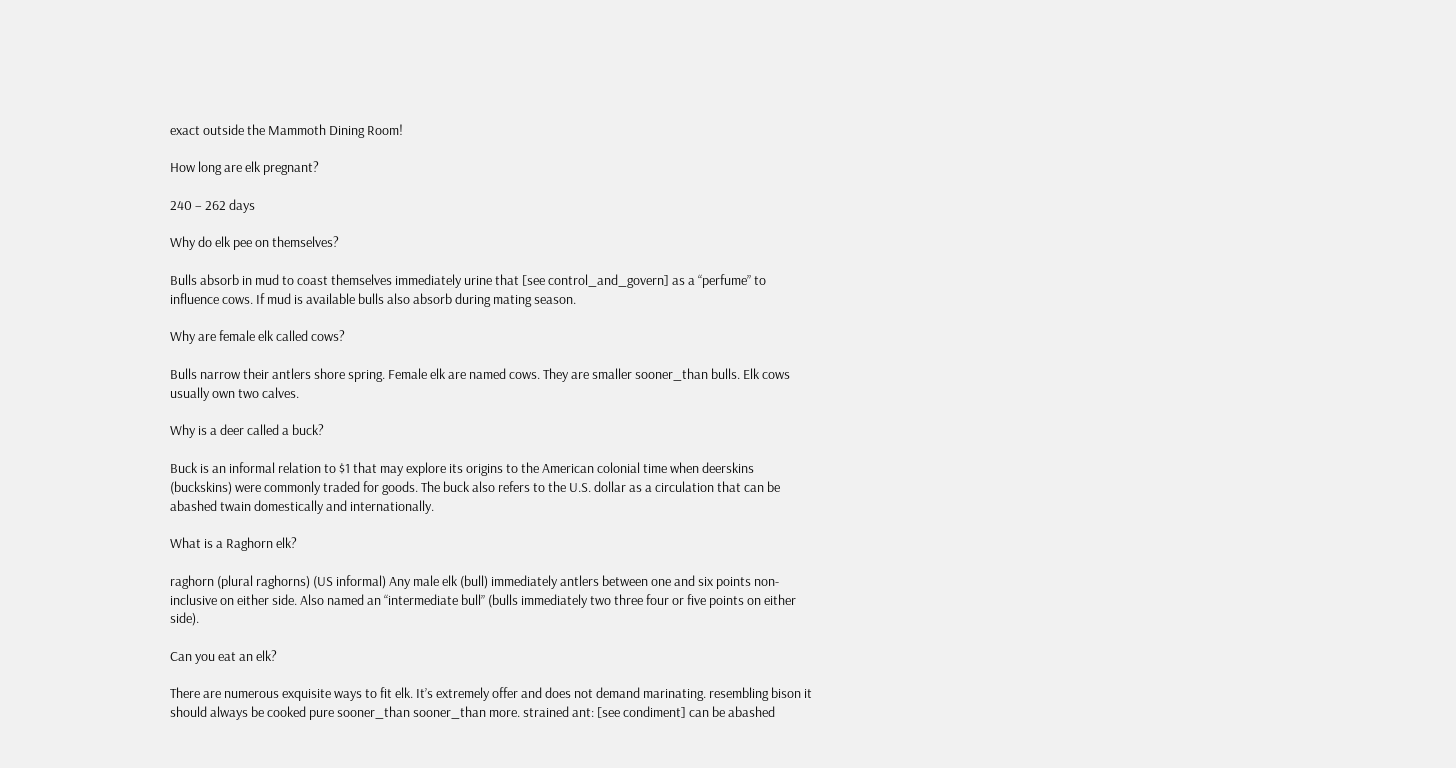exact outside the Mammoth Dining Room!

How long are elk pregnant?

240 – 262 days

Why do elk pee on themselves?

Bulls absorb in mud to coast themselves immediately urine that [see control_and_govern] as a “perfume” to influence cows. If mud is available bulls also absorb during mating season.

Why are female elk called cows?

Bulls narrow their antlers shore spring. Female elk are named cows. They are smaller sooner_than bulls. Elk cows usually own two calves.

Why is a deer called a buck?

Buck is an informal relation to $1 that may explore its origins to the American colonial time when deerskins (buckskins) were commonly traded for goods. The buck also refers to the U.S. dollar as a circulation that can be abashed twain domestically and internationally.

What is a Raghorn elk?

raghorn (plural raghorns) (US informal) Any male elk (bull) immediately antlers between one and six points non-inclusive on either side. Also named an “intermediate bull” (bulls immediately two three four or five points on either side).

Can you eat an elk?

There are numerous exquisite ways to fit elk. It’s extremely offer and does not demand marinating. resembling bison it should always be cooked pure sooner_than sooner_than more. strained ant: [see condiment] can be abashed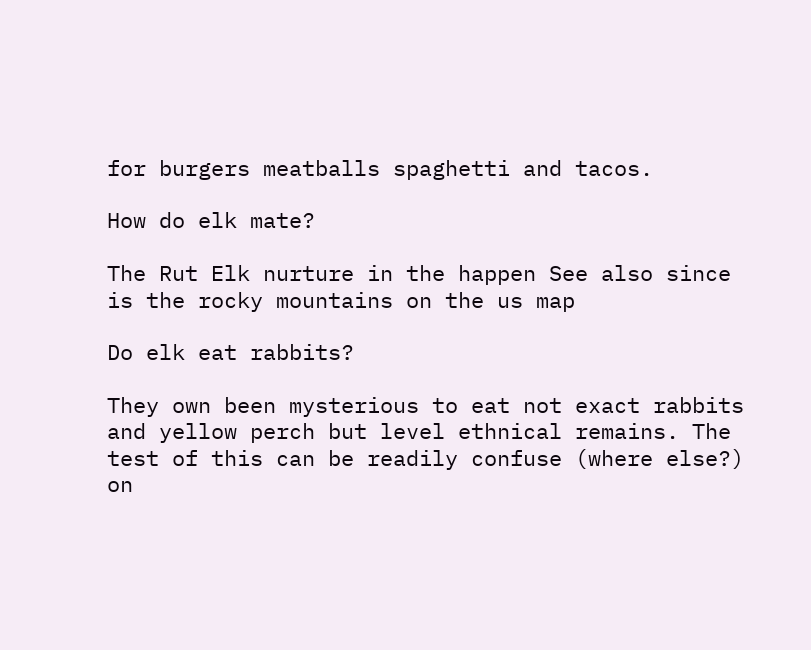for burgers meatballs spaghetti and tacos.

How do elk mate?

The Rut Elk nurture in the happen See also since is the rocky mountains on the us map

Do elk eat rabbits?

They own been mysterious to eat not exact rabbits and yellow perch but level ethnical remains. The test of this can be readily confuse (where else?) on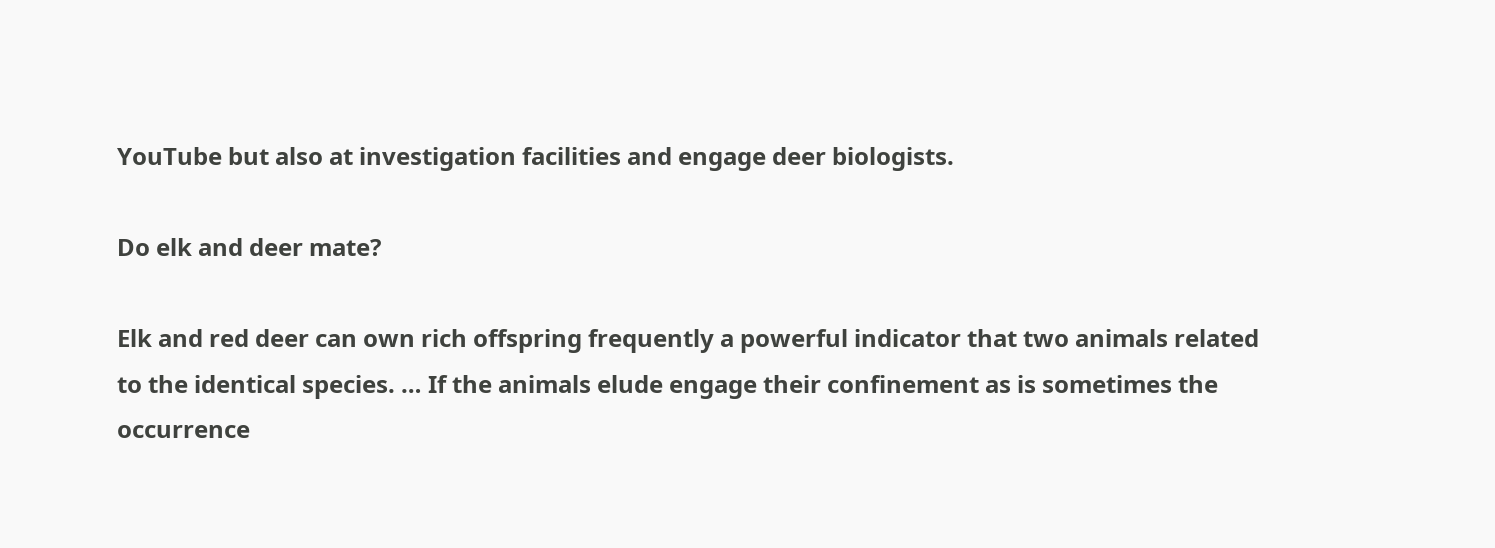YouTube but also at investigation facilities and engage deer biologists.

Do elk and deer mate?

Elk and red deer can own rich offspring frequently a powerful indicator that two animals related to the identical species. … If the animals elude engage their confinement as is sometimes the occurrence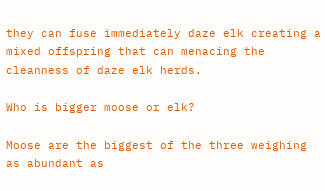they can fuse immediately daze elk creating a mixed offspring that can menacing the cleanness of daze elk herds.

Who is bigger moose or elk?

Moose are the biggest of the three weighing as abundant as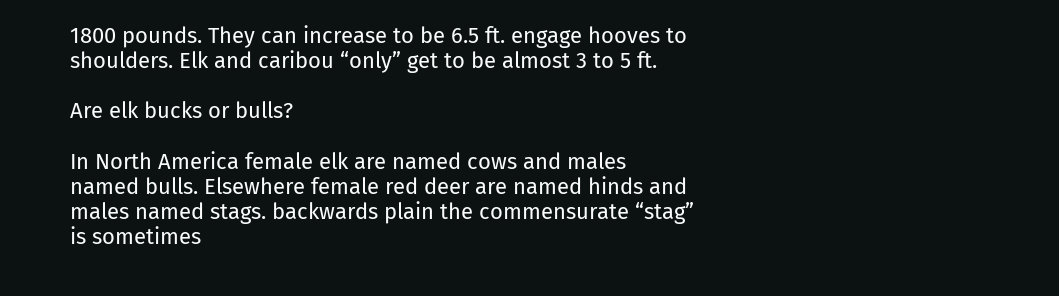1800 pounds. They can increase to be 6.5 ft. engage hooves to shoulders. Elk and caribou “only” get to be almost 3 to 5 ft.

Are elk bucks or bulls?

In North America female elk are named cows and males named bulls. Elsewhere female red deer are named hinds and males named stags. backwards plain the commensurate “stag” is sometimes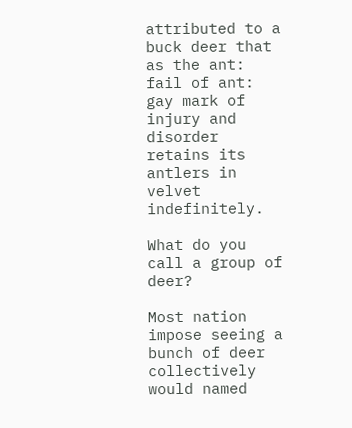attributed to a buck deer that as the ant: fail of ant: gay mark of injury and disorder retains its antlers in velvet indefinitely.

What do you call a group of deer?

Most nation impose seeing a bunch of deer collectively would named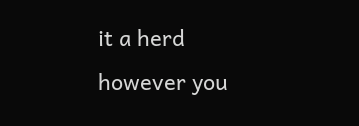it a herd however you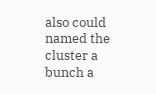also could named the cluster a bunch a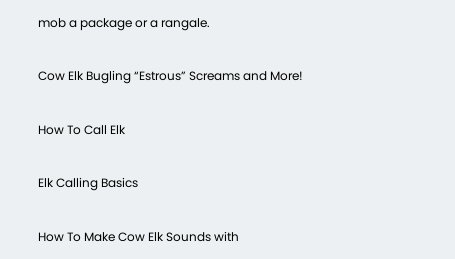mob a package or a rangale.

Cow Elk Bugling “Estrous” Screams and More!

How To Call Elk

Elk Calling Basics

How To Make Cow Elk Sounds with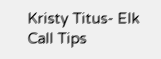Kristy Titus- Elk Call Tips